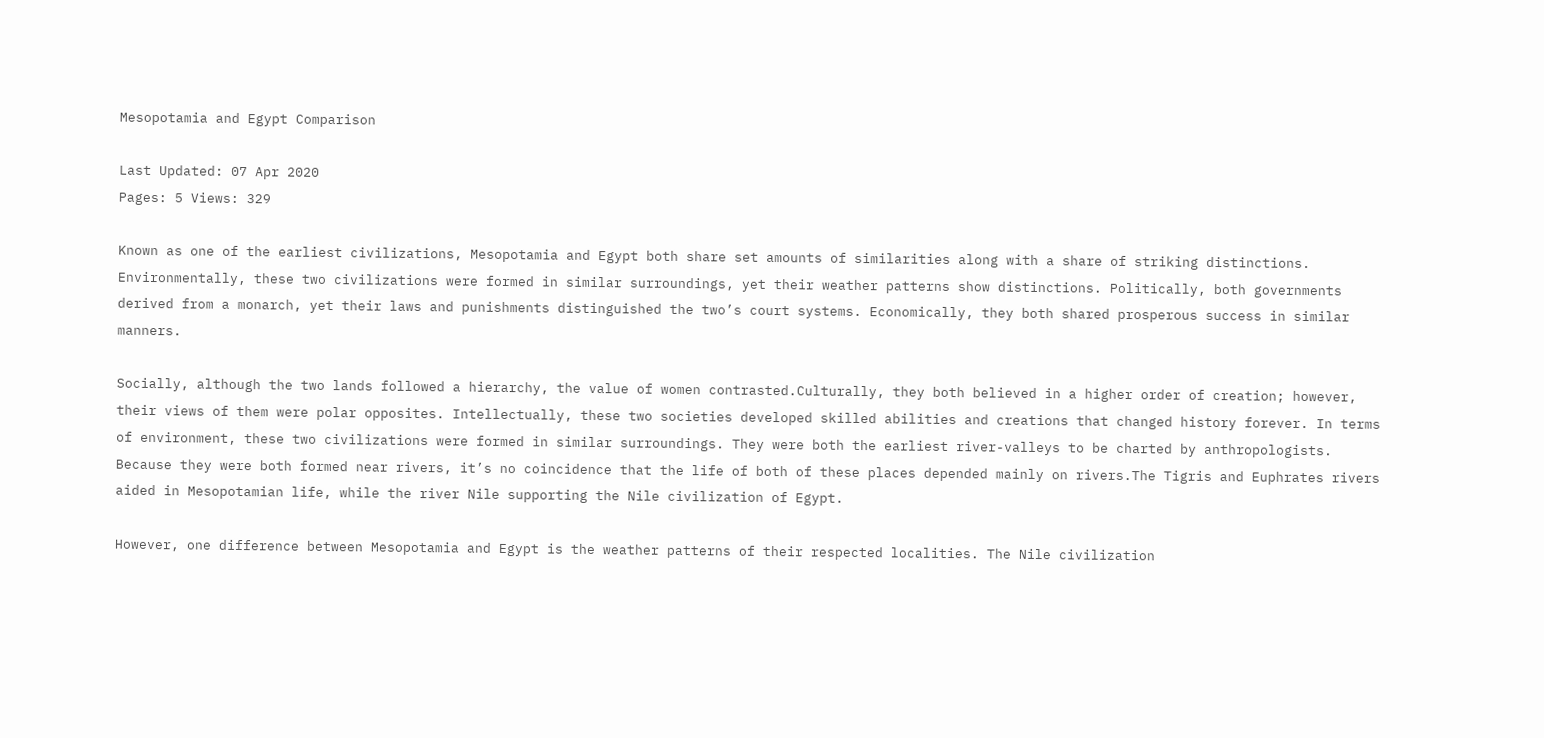Mesopotamia and Egypt Comparison

Last Updated: 07 Apr 2020
Pages: 5 Views: 329

Known as one of the earliest civilizations, Mesopotamia and Egypt both share set amounts of similarities along with a share of striking distinctions. Environmentally, these two civilizations were formed in similar surroundings, yet their weather patterns show distinctions. Politically, both governments derived from a monarch, yet their laws and punishments distinguished the two’s court systems. Economically, they both shared prosperous success in similar manners.

Socially, although the two lands followed a hierarchy, the value of women contrasted.Culturally, they both believed in a higher order of creation; however, their views of them were polar opposites. Intellectually, these two societies developed skilled abilities and creations that changed history forever. In terms of environment, these two civilizations were formed in similar surroundings. They were both the earliest river-valleys to be charted by anthropologists. Because they were both formed near rivers, it’s no coincidence that the life of both of these places depended mainly on rivers.The Tigris and Euphrates rivers aided in Mesopotamian life, while the river Nile supporting the Nile civilization of Egypt.

However, one difference between Mesopotamia and Egypt is the weather patterns of their respected localities. The Nile civilization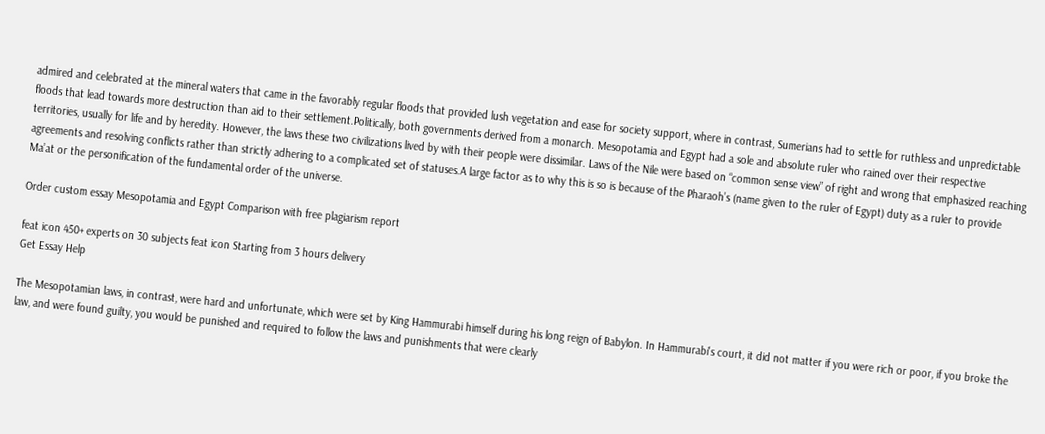admired and celebrated at the mineral waters that came in the favorably regular floods that provided lush vegetation and ease for society support, where in contrast, Sumerians had to settle for ruthless and unpredictable floods that lead towards more destruction than aid to their settlement.Politically, both governments derived from a monarch. Mesopotamia and Egypt had a sole and absolute ruler who rained over their respective territories, usually for life and by heredity. However, the laws these two civilizations lived by with their people were dissimilar. Laws of the Nile were based on “common sense view” of right and wrong that emphasized reaching agreements and resolving conflicts rather than strictly adhering to a complicated set of statuses.A large factor as to why this is so is because of the Pharaoh’s (name given to the ruler of Egypt) duty as a ruler to provide Ma’at or the personification of the fundamental order of the universe.

Order custom essay Mesopotamia and Egypt Comparison with free plagiarism report

feat icon 450+ experts on 30 subjects feat icon Starting from 3 hours delivery
Get Essay Help

The Mesopotamian laws, in contrast, were hard and unfortunate, which were set by King Hammurabi himself during his long reign of Babylon. In Hammurabi's court, it did not matter if you were rich or poor, if you broke the law, and were found guilty, you would be punished and required to follow the laws and punishments that were clearly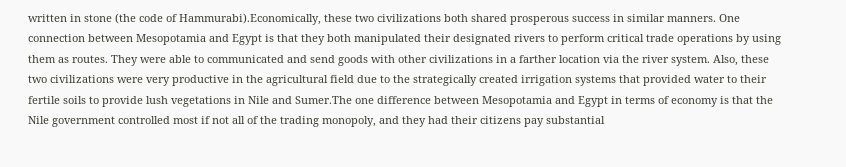written in stone (the code of Hammurabi).Economically, these two civilizations both shared prosperous success in similar manners. One connection between Mesopotamia and Egypt is that they both manipulated their designated rivers to perform critical trade operations by using them as routes. They were able to communicated and send goods with other civilizations in a farther location via the river system. Also, these two civilizations were very productive in the agricultural field due to the strategically created irrigation systems that provided water to their fertile soils to provide lush vegetations in Nile and Sumer.The one difference between Mesopotamia and Egypt in terms of economy is that the Nile government controlled most if not all of the trading monopoly, and they had their citizens pay substantial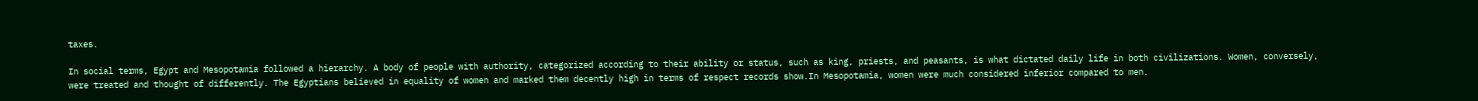taxes.

In social terms, Egypt and Mesopotamia followed a hierarchy. A body of people with authority, categorized according to their ability or status, such as king, priests, and peasants, is what dictated daily life in both civilizations. Women, conversely, were treated and thought of differently. The Egyptians believed in equality of women and marked them decently high in terms of respect records show.In Mesopotamia, women were much considered inferior compared to men.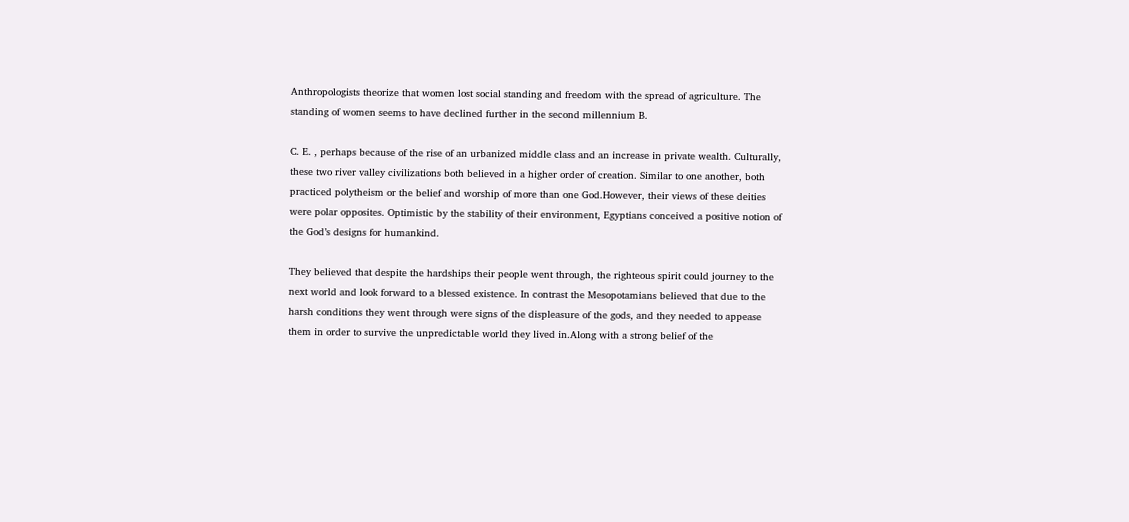Anthropologists theorize that women lost social standing and freedom with the spread of agriculture. The standing of women seems to have declined further in the second millennium B.

C. E. , perhaps because of the rise of an urbanized middle class and an increase in private wealth. Culturally, these two river valley civilizations both believed in a higher order of creation. Similar to one another, both practiced polytheism or the belief and worship of more than one God.However, their views of these deities were polar opposites. Optimistic by the stability of their environment, Egyptians conceived a positive notion of the God’s designs for humankind.

They believed that despite the hardships their people went through, the righteous spirit could journey to the next world and look forward to a blessed existence. In contrast the Mesopotamians believed that due to the harsh conditions they went through were signs of the displeasure of the gods, and they needed to appease them in order to survive the unpredictable world they lived in.Along with a strong belief of the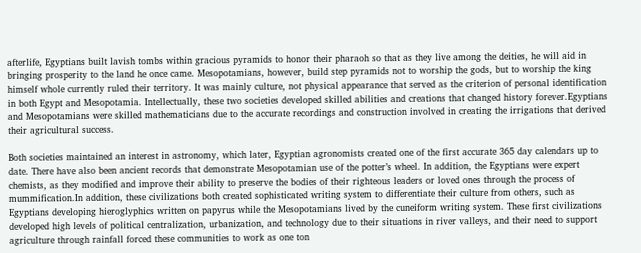afterlife, Egyptians built lavish tombs within gracious pyramids to honor their pharaoh so that as they live among the deities, he will aid in bringing prosperity to the land he once came. Mesopotamians, however, build step pyramids not to worship the gods, but to worship the king himself whole currently ruled their territory. It was mainly culture, not physical appearance that served as the criterion of personal identification in both Egypt and Mesopotamia. Intellectually, these two societies developed skilled abilities and creations that changed history forever.Egyptians and Mesopotamians were skilled mathematicians due to the accurate recordings and construction involved in creating the irrigations that derived their agricultural success.

Both societies maintained an interest in astronomy, which later, Egyptian agronomists created one of the first accurate 365 day calendars up to date. There have also been ancient records that demonstrate Mesopotamian use of the potter’s wheel. In addition, the Egyptians were expert chemists, as they modified and improve their ability to preserve the bodies of their righteous leaders or loved ones through the process of mummification.In addition, these civilizations both created sophisticated writing system to differentiate their culture from others, such as Egyptians developing hieroglyphics written on papyrus while the Mesopotamians lived by the cuneiform writing system. These first civilizations developed high levels of political centralization, urbanization, and technology due to their situations in river valleys, and their need to support agriculture through rainfall forced these communities to work as one ton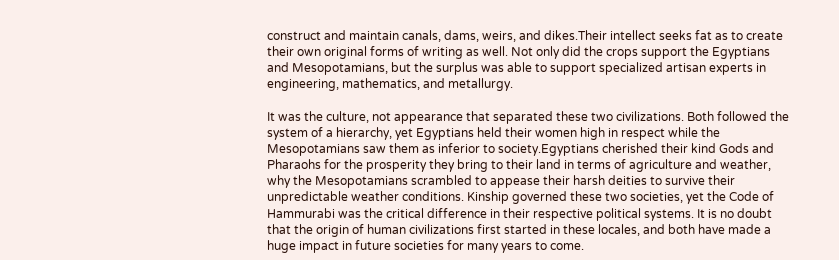construct and maintain canals, dams, weirs, and dikes.Their intellect seeks fat as to create their own original forms of writing as well. Not only did the crops support the Egyptians and Mesopotamians, but the surplus was able to support specialized artisan experts in engineering, mathematics, and metallurgy.

It was the culture, not appearance that separated these two civilizations. Both followed the system of a hierarchy, yet Egyptians held their women high in respect while the Mesopotamians saw them as inferior to society.Egyptians cherished their kind Gods and Pharaohs for the prosperity they bring to their land in terms of agriculture and weather, why the Mesopotamians scrambled to appease their harsh deities to survive their unpredictable weather conditions. Kinship governed these two societies, yet the Code of Hammurabi was the critical difference in their respective political systems. It is no doubt that the origin of human civilizations first started in these locales, and both have made a huge impact in future societies for many years to come.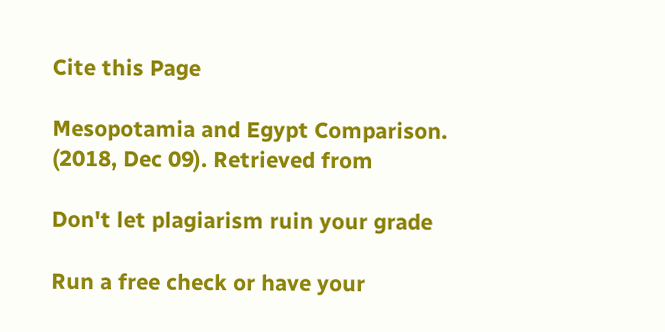Cite this Page

Mesopotamia and Egypt Comparison. (2018, Dec 09). Retrieved from

Don't let plagiarism ruin your grade

Run a free check or have your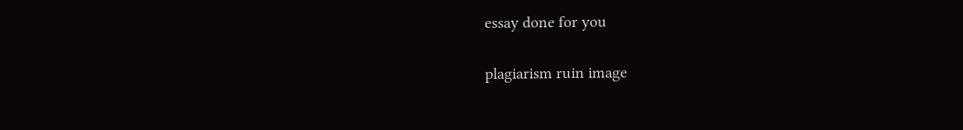essay done for you

plagiarism ruin image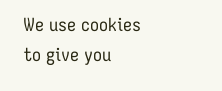We use cookies to give you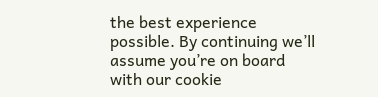the best experience possible. By continuing we’ll assume you’re on board with our cookie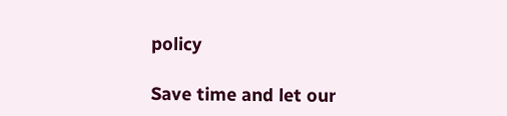policy

Save time and let our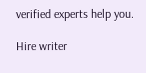verified experts help you.

Hire writer